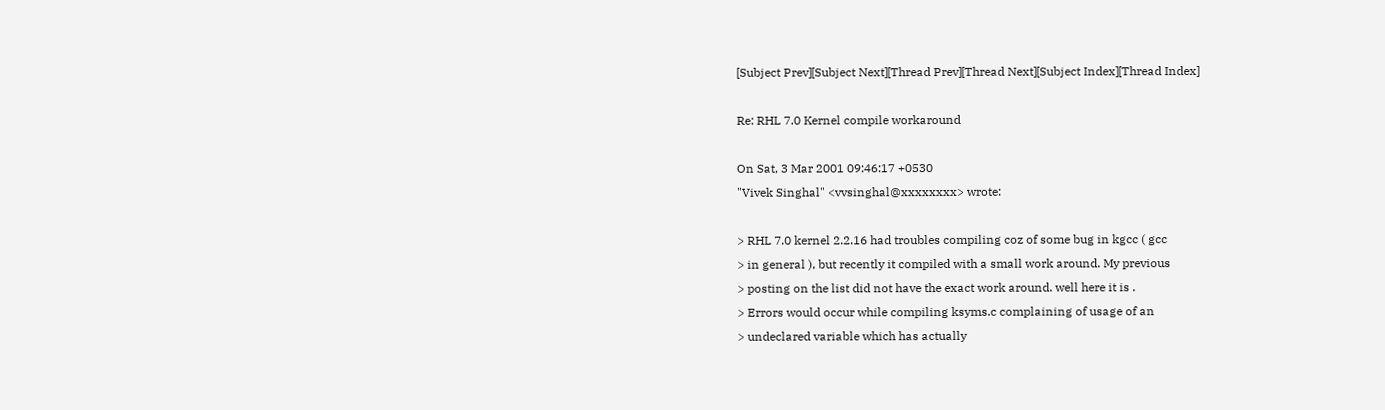[Subject Prev][Subject Next][Thread Prev][Thread Next][Subject Index][Thread Index]

Re: RHL 7.0 Kernel compile workaround

On Sat, 3 Mar 2001 09:46:17 +0530
"Vivek Singhal" <vvsinghal@xxxxxxxx> wrote:

> RHL 7.0 kernel 2.2.16 had troubles compiling coz of some bug in kgcc ( gcc
> in general ), but recently it compiled with a small work around. My previous
> posting on the list did not have the exact work around. well here it is .
> Errors would occur while compiling ksyms.c complaining of usage of an
> undeclared variable which has actually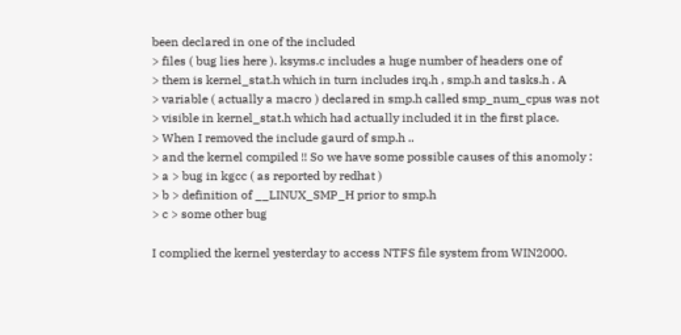been declared in one of the included
> files ( bug lies here ). ksyms.c includes a huge number of headers one of
> them is kernel_stat.h which in turn includes irq.h , smp.h and tasks.h . A
> variable ( actually a macro ) declared in smp.h called smp_num_cpus was not
> visible in kernel_stat.h which had actually included it in the first place.
> When I removed the include gaurd of smp.h ..
> and the kernel compiled !! So we have some possible causes of this anomoly :
> a > bug in kgcc ( as reported by redhat )
> b > definition of __LINUX_SMP_H prior to smp.h
> c > some other bug

I complied the kernel yesterday to access NTFS file system from WIN2000.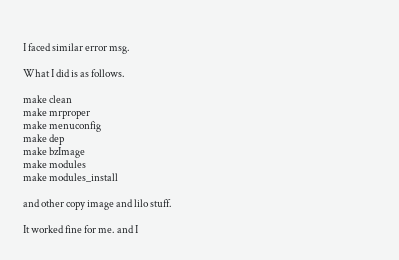I faced similar error msg.

What I did is as follows.

make clean
make mrproper
make menuconfig
make dep
make bzImage
make modules
make modules_install

and other copy image and lilo stuff.

It worked fine for me. and I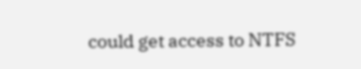could get access to NTFS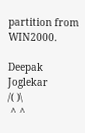partition from WIN2000.

Deepak Joglekar
/( )\
 ^ ^